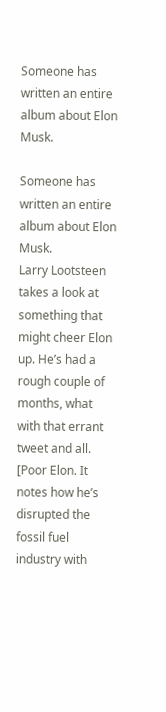Someone has written an entire album about Elon Musk.

Someone has written an entire album about Elon Musk.
Larry Lootsteen takes a look at something that might cheer Elon up. He’s had a rough couple of months, what with that errant tweet and all. [Poor Elon. It notes how he’s disrupted the fossil fuel industry with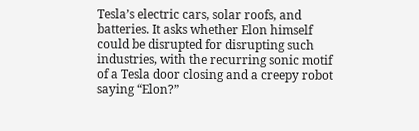Tesla’s electric cars, solar roofs, and batteries. It asks whether Elon himself could be disrupted for disrupting such industries, with the recurring sonic motif of a Tesla door closing and a creepy robot saying “Elon?”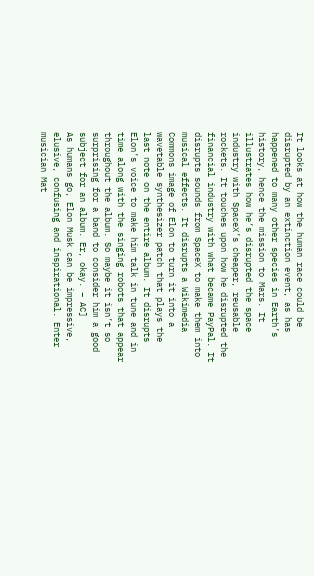It looks at how the human race could be disrupted by an extinction event, as has happened to many other species in Earth’s history, hence the mission to Mars. It illustrates how he’s disrupted the space industry with SpaceX’s cheaper, reusable rockets. It touches upon how he disrupted the financial industry with what became PayPal. It disrupts sounds from SpaceX to make them into musical effects. It disrupts a Wikimedia Commons image of Elon to turn it into a wavetable synthesizer patch that plays the last note on the entire album. It disrupts Elon’s voice to make him talk in tune and in time along with the singing robots that appear throughout the album. So maybe it isn’t so surprising for a band to consider him a good subject for an album. Er, okay. – AC]
As humans go, Elon Musk can be impressive, elusive, confusing and inspirational. Enter musician Mat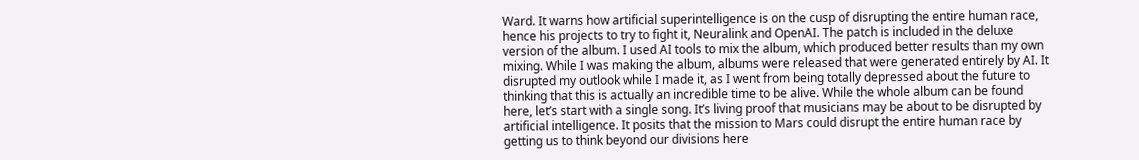Ward. It warns how artificial superintelligence is on the cusp of disrupting the entire human race, hence his projects to try to fight it, Neuralink and OpenAI. The patch is included in the deluxe version of the album. I used AI tools to mix the album, which produced better results than my own mixing. While I was making the album, albums were released that were generated entirely by AI. It disrupted my outlook while I made it, as I went from being totally depressed about the future to thinking that this is actually an incredible time to be alive. While the whole album can be found here, let’s start with a single song. It’s living proof that musicians may be about to be disrupted by artificial intelligence. It posits that the mission to Mars could disrupt the entire human race by getting us to think beyond our divisions here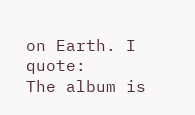on Earth. I quote:
The album is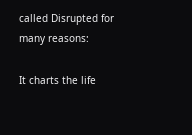called Disrupted for many reasons:

It charts the life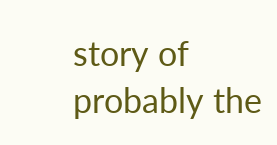story of probably the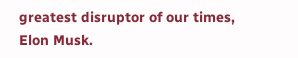greatest disruptor of our times, Elon Musk.